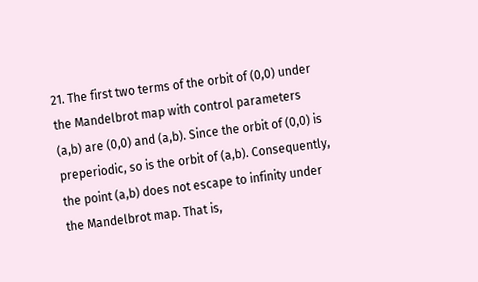21. The first two terms of the orbit of (0,0) under the Mandelbrot map with control parameters (a,b) are (0,0) and (a,b). Since the orbit of (0,0) is preperiodic, so is the orbit of (a,b). Consequently, the point (a,b) does not escape to infinity under the Mandelbrot map. That is,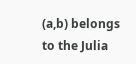(a,b) belongs to the Julia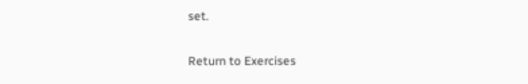set.

Return to Exercises